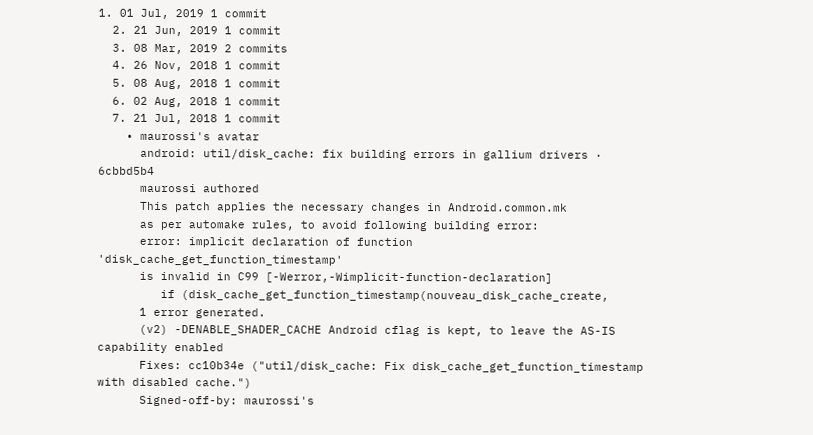1. 01 Jul, 2019 1 commit
  2. 21 Jun, 2019 1 commit
  3. 08 Mar, 2019 2 commits
  4. 26 Nov, 2018 1 commit
  5. 08 Aug, 2018 1 commit
  6. 02 Aug, 2018 1 commit
  7. 21 Jul, 2018 1 commit
    • maurossi's avatar
      android: util/disk_cache: fix building errors in gallium drivers · 6cbbd5b4
      maurossi authored
      This patch applies the necessary changes in Android.common.mk
      as per automake rules, to avoid following building error:
      error: implicit declaration of function 'disk_cache_get_function_timestamp'
      is invalid in C99 [-Werror,-Wimplicit-function-declaration]
         if (disk_cache_get_function_timestamp(nouveau_disk_cache_create,
      1 error generated.
      (v2) -DENABLE_SHADER_CACHE Android cflag is kept, to leave the AS-IS capability enabled
      Fixes: cc10b34e ("util/disk_cache: Fix disk_cache_get_function_timestamp with disabled cache.")
      Signed-off-by: maurossi's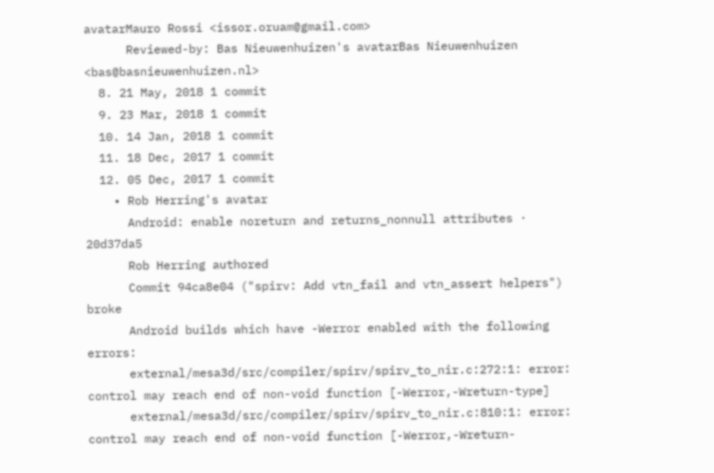avatarMauro Rossi <issor.oruam@gmail.com>
      Reviewed-by: Bas Nieuwenhuizen's avatarBas Nieuwenhuizen <bas@basnieuwenhuizen.nl>
  8. 21 May, 2018 1 commit
  9. 23 Mar, 2018 1 commit
  10. 14 Jan, 2018 1 commit
  11. 18 Dec, 2017 1 commit
  12. 05 Dec, 2017 1 commit
    • Rob Herring's avatar
      Android: enable noreturn and returns_nonnull attributes · 20d37da5
      Rob Herring authored
      Commit 94ca8e04 ("spirv: Add vtn_fail and vtn_assert helpers") broke
      Android builds which have -Werror enabled with the following errors:
      external/mesa3d/src/compiler/spirv/spirv_to_nir.c:272:1: error: control may reach end of non-void function [-Werror,-Wreturn-type]
      external/mesa3d/src/compiler/spirv/spirv_to_nir.c:810:1: error: control may reach end of non-void function [-Werror,-Wreturn-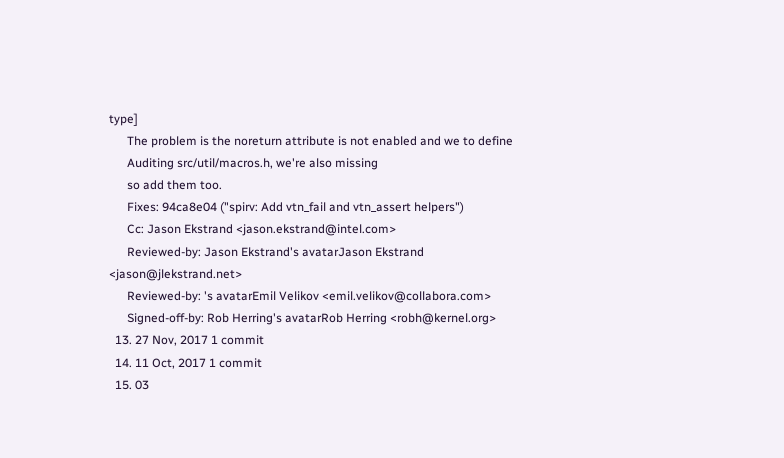type]
      The problem is the noreturn attribute is not enabled and we to define
      Auditing src/util/macros.h, we're also missing
      so add them too.
      Fixes: 94ca8e04 ("spirv: Add vtn_fail and vtn_assert helpers")
      Cc: Jason Ekstrand <jason.ekstrand@intel.com>
      Reviewed-by: Jason Ekstrand's avatarJason Ekstrand <jason@jlekstrand.net>
      Reviewed-by: 's avatarEmil Velikov <emil.velikov@collabora.com>
      Signed-off-by: Rob Herring's avatarRob Herring <robh@kernel.org>
  13. 27 Nov, 2017 1 commit
  14. 11 Oct, 2017 1 commit
  15. 03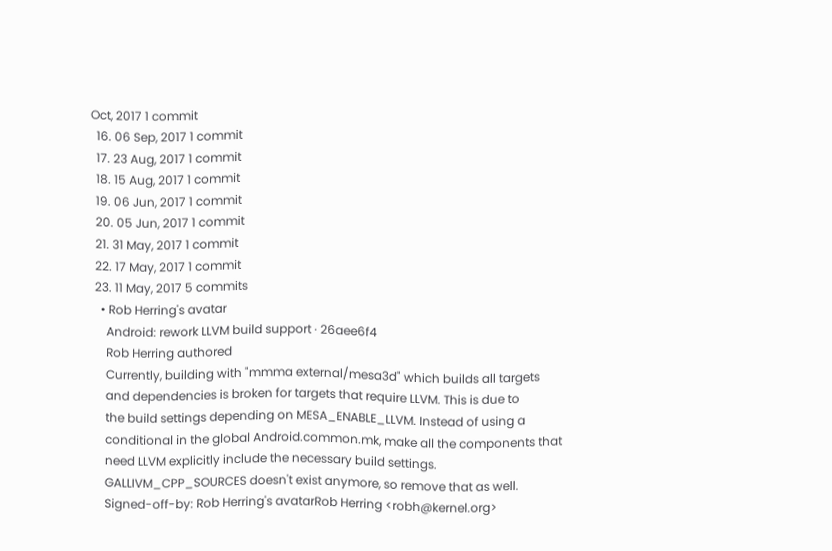Oct, 2017 1 commit
  16. 06 Sep, 2017 1 commit
  17. 23 Aug, 2017 1 commit
  18. 15 Aug, 2017 1 commit
  19. 06 Jun, 2017 1 commit
  20. 05 Jun, 2017 1 commit
  21. 31 May, 2017 1 commit
  22. 17 May, 2017 1 commit
  23. 11 May, 2017 5 commits
    • Rob Herring's avatar
      Android: rework LLVM build support · 26aee6f4
      Rob Herring authored
      Currently, building with "mmma external/mesa3d" which builds all targets
      and dependencies is broken for targets that require LLVM. This is due to
      the build settings depending on MESA_ENABLE_LLVM. Instead of using a
      conditional in the global Android.common.mk, make all the components that
      need LLVM explicitly include the necessary build settings.
      GALLIVM_CPP_SOURCES doesn't exist anymore, so remove that as well.
      Signed-off-by: Rob Herring's avatarRob Herring <robh@kernel.org>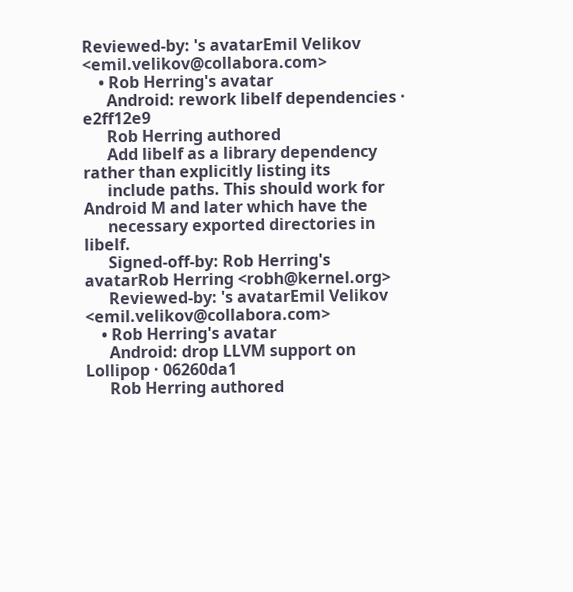Reviewed-by: 's avatarEmil Velikov <emil.velikov@collabora.com>
    • Rob Herring's avatar
      Android: rework libelf dependencies · e2ff12e9
      Rob Herring authored
      Add libelf as a library dependency rather than explicitly listing its
      include paths. This should work for Android M and later which have the
      necessary exported directories in libelf.
      Signed-off-by: Rob Herring's avatarRob Herring <robh@kernel.org>
      Reviewed-by: 's avatarEmil Velikov <emil.velikov@collabora.com>
    • Rob Herring's avatar
      Android: drop LLVM support on Lollipop · 06260da1
      Rob Herring authored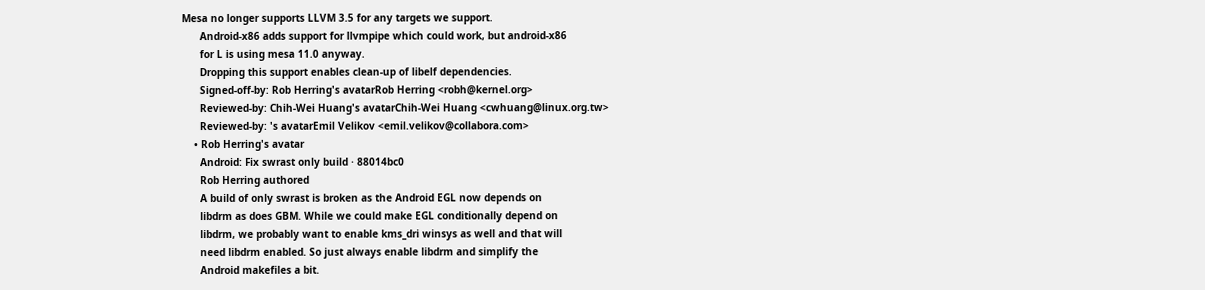Mesa no longer supports LLVM 3.5 for any targets we support.
      Android-x86 adds support for llvmpipe which could work, but android-x86
      for L is using mesa 11.0 anyway.
      Dropping this support enables clean-up of libelf dependencies.
      Signed-off-by: Rob Herring's avatarRob Herring <robh@kernel.org>
      Reviewed-by: Chih-Wei Huang's avatarChih-Wei Huang <cwhuang@linux.org.tw>
      Reviewed-by: 's avatarEmil Velikov <emil.velikov@collabora.com>
    • Rob Herring's avatar
      Android: Fix swrast only build · 88014bc0
      Rob Herring authored
      A build of only swrast is broken as the Android EGL now depends on
      libdrm as does GBM. While we could make EGL conditionally depend on
      libdrm, we probably want to enable kms_dri winsys as well and that will
      need libdrm enabled. So just always enable libdrm and simplify the
      Android makefiles a bit.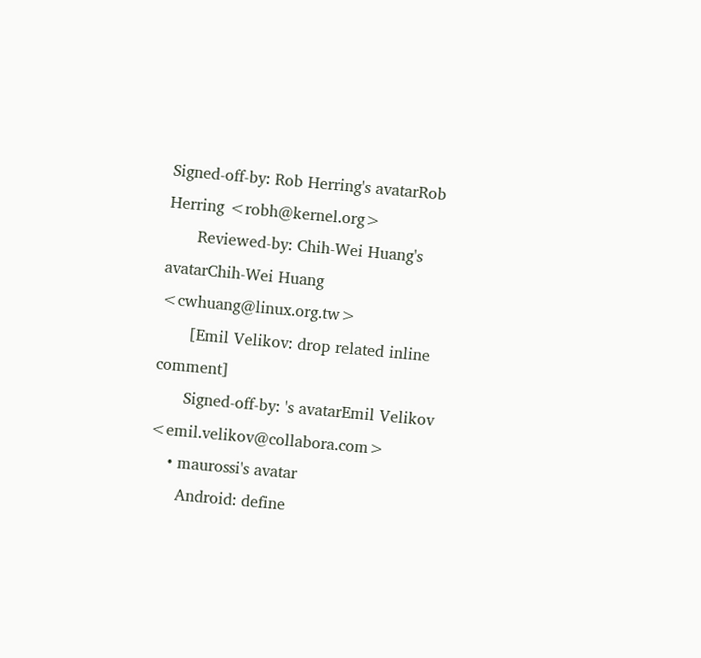Signed-off-by: Rob Herring's avatarRob Herring <robh@kernel.org>
      Reviewed-by: Chih-Wei Huang's avatarChih-Wei Huang <cwhuang@linux.org.tw>
      [Emil Velikov: drop related inline comment]
      Signed-off-by: 's avatarEmil Velikov <emil.velikov@collabora.com>
    • maurossi's avatar
      Android: define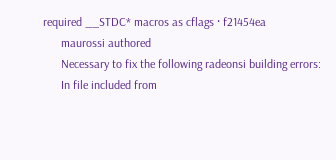required __STDC* macros as cflags · f21454ea
      maurossi authored
      Necessary to fix the following radeonsi building errors:
      In file included from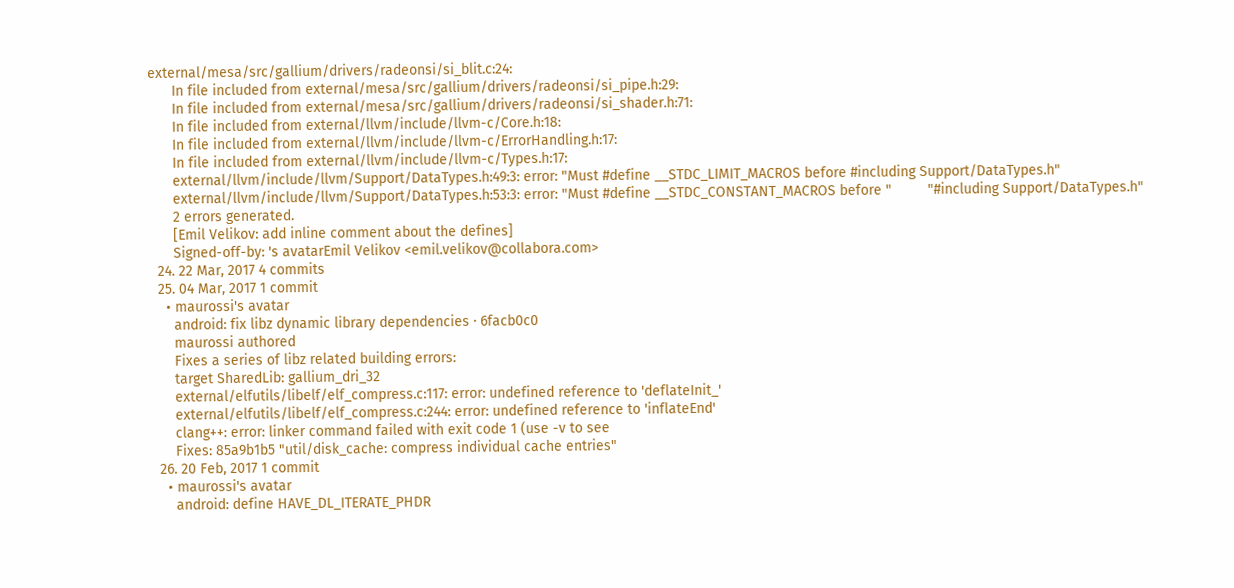external/mesa/src/gallium/drivers/radeonsi/si_blit.c:24:
      In file included from external/mesa/src/gallium/drivers/radeonsi/si_pipe.h:29:
      In file included from external/mesa/src/gallium/drivers/radeonsi/si_shader.h:71:
      In file included from external/llvm/include/llvm-c/Core.h:18:
      In file included from external/llvm/include/llvm-c/ErrorHandling.h:17:
      In file included from external/llvm/include/llvm-c/Types.h:17:
      external/llvm/include/llvm/Support/DataTypes.h:49:3: error: "Must #define __STDC_LIMIT_MACROS before #including Support/DataTypes.h"
      external/llvm/include/llvm/Support/DataTypes.h:53:3: error: "Must #define __STDC_CONSTANT_MACROS before "         "#including Support/DataTypes.h"
      2 errors generated.
      [Emil Velikov: add inline comment about the defines]
      Signed-off-by: 's avatarEmil Velikov <emil.velikov@collabora.com>
  24. 22 Mar, 2017 4 commits
  25. 04 Mar, 2017 1 commit
    • maurossi's avatar
      android: fix libz dynamic library dependencies · 6facb0c0
      maurossi authored
      Fixes a series of libz related building errors:
      target SharedLib: gallium_dri_32
      external/elfutils/libelf/elf_compress.c:117: error: undefined reference to 'deflateInit_'
      external/elfutils/libelf/elf_compress.c:244: error: undefined reference to 'inflateEnd'
      clang++: error: linker command failed with exit code 1 (use -v to see
      Fixes: 85a9b1b5 "util/disk_cache: compress individual cache entries"
  26. 20 Feb, 2017 1 commit
    • maurossi's avatar
      android: define HAVE_DL_ITERATE_PHDR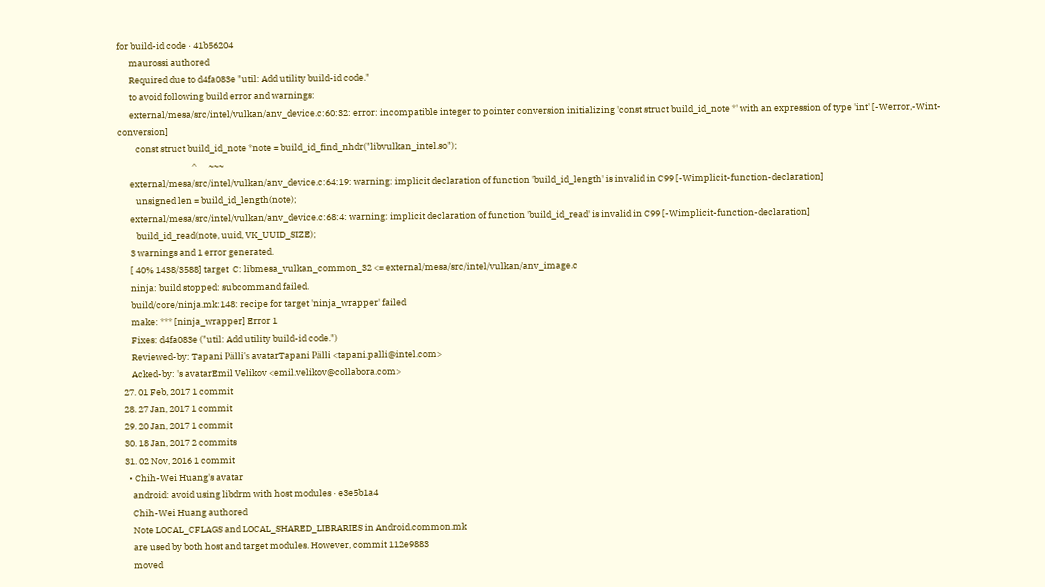for build-id code · 41b56204
      maurossi authored
      Required due to d4fa083e "util: Add utility build-id code."
      to avoid following build error and warnings:
      external/mesa/src/intel/vulkan/anv_device.c:60:32: error: incompatible integer to pointer conversion initializing 'const struct build_id_note *' with an expression of type 'int' [-Werror,-Wint-conversion]
         const struct build_id_note *note = build_id_find_nhdr("libvulkan_intel.so");
                                     ^      ~~~
      external/mesa/src/intel/vulkan/anv_device.c:64:19: warning: implicit declaration of function 'build_id_length' is invalid in C99 [-Wimplicit-function-declaration]
         unsigned len = build_id_length(note);
      external/mesa/src/intel/vulkan/anv_device.c:68:4: warning: implicit declaration of function 'build_id_read' is invalid in C99 [-Wimplicit-function-declaration]
         build_id_read(note, uuid, VK_UUID_SIZE);
      3 warnings and 1 error generated.
      [ 40% 1438/3588] target  C: libmesa_vulkan_common_32 <= external/mesa/src/intel/vulkan/anv_image.c
      ninja: build stopped: subcommand failed.
      build/core/ninja.mk:148: recipe for target 'ninja_wrapper' failed
      make: *** [ninja_wrapper] Error 1
      Fixes: d4fa083e ("util: Add utility build-id code.")
      Reviewed-by: Tapani Pälli's avatarTapani Pälli <tapani.palli@intel.com>
      Acked-by: 's avatarEmil Velikov <emil.velikov@collabora.com>
  27. 01 Feb, 2017 1 commit
  28. 27 Jan, 2017 1 commit
  29. 20 Jan, 2017 1 commit
  30. 18 Jan, 2017 2 commits
  31. 02 Nov, 2016 1 commit
    • Chih-Wei Huang's avatar
      android: avoid using libdrm with host modules · e3e5b1a4
      Chih-Wei Huang authored
      Note LOCAL_CFLAGS and LOCAL_SHARED_LIBRARIES in Android.common.mk
      are used by both host and target modules. However, commit 112e9883
      moved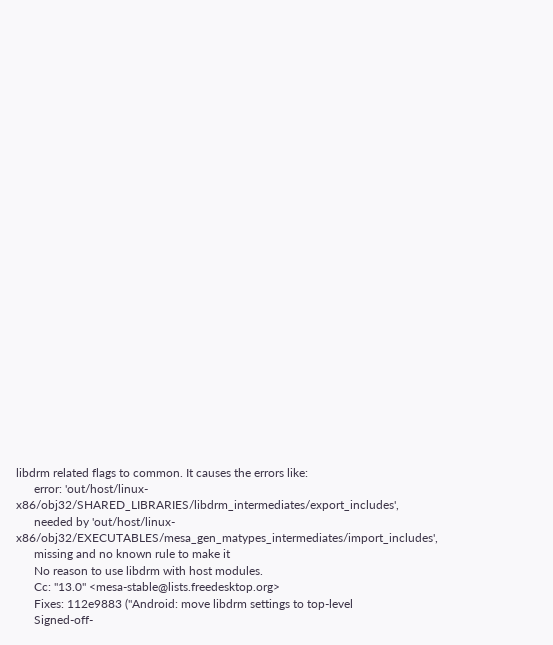libdrm related flags to common. It causes the errors like:
      error: 'out/host/linux-x86/obj32/SHARED_LIBRARIES/libdrm_intermediates/export_includes',
      needed by 'out/host/linux-x86/obj32/EXECUTABLES/mesa_gen_matypes_intermediates/import_includes',
      missing and no known rule to make it
      No reason to use libdrm with host modules.
      Cc: "13.0" <mesa-stable@lists.freedesktop.org>
      Fixes: 112e9883 ("Android: move libdrm settings to top-level
      Signed-off-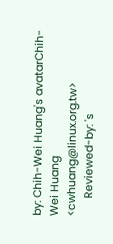by: Chih-Wei Huang's avatarChih-Wei Huang <cwhuang@linux.org.tw>
      Reviewed-by: 's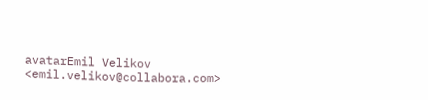avatarEmil Velikov <emil.velikov@collabora.com>